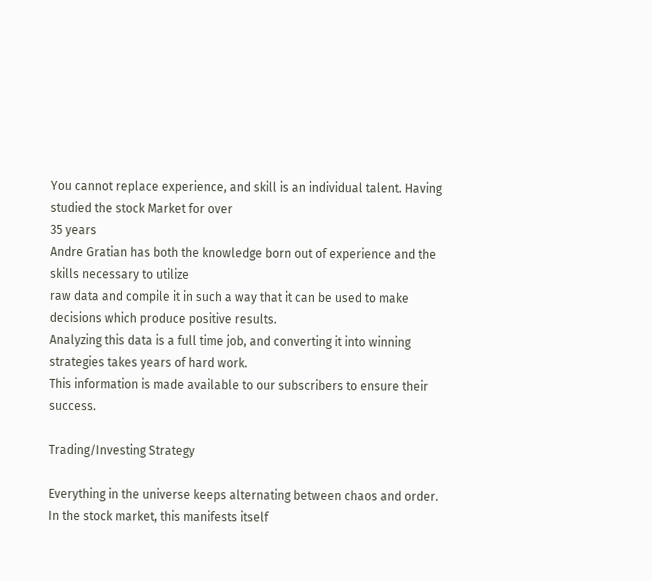You cannot replace experience, and skill is an individual talent. Having studied the stock Market for over
35 years
Andre Gratian has both the knowledge born out of experience and the skills necessary to utilize
raw data and compile it in such a way that it can be used to make decisions which produce positive results.
Analyzing this data is a full time job, and converting it into winning strategies takes years of hard work.
This information is made available to our subscribers to ensure their success.

Trading/Investing Strategy

Everything in the universe keeps alternating between chaos and order. In the stock market, this manifests itself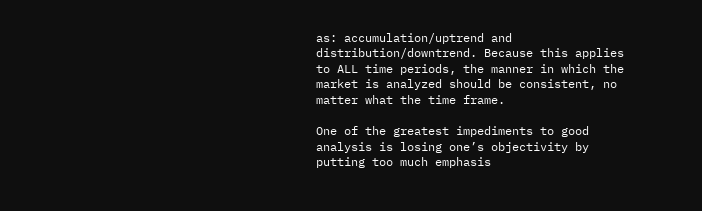as: accumulation/uptrend and distribution/downtrend. Because this applies to ALL time periods, the manner in which the market is analyzed should be consistent, no matter what the time frame.

One of the greatest impediments to good analysis is losing one’s objectivity by putting too much emphasis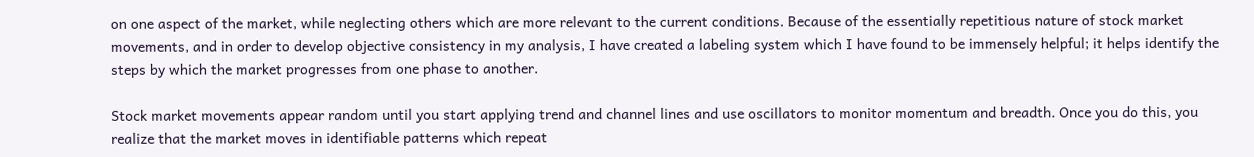on one aspect of the market, while neglecting others which are more relevant to the current conditions. Because of the essentially repetitious nature of stock market movements, and in order to develop objective consistency in my analysis, I have created a labeling system which I have found to be immensely helpful; it helps identify the steps by which the market progresses from one phase to another.

Stock market movements appear random until you start applying trend and channel lines and use oscillators to monitor momentum and breadth. Once you do this, you realize that the market moves in identifiable patterns which repeat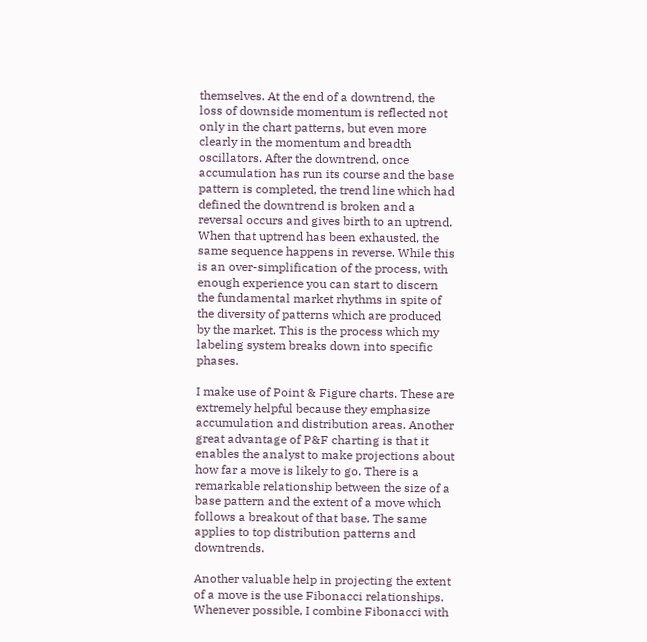themselves. At the end of a downtrend, the loss of downside momentum is reflected not only in the chart patterns, but even more clearly in the momentum and breadth oscillators. After the downtrend, once accumulation has run its course and the base pattern is completed, the trend line which had defined the downtrend is broken and a reversal occurs and gives birth to an uptrend. When that uptrend has been exhausted, the same sequence happens in reverse. While this is an over-simplification of the process, with enough experience you can start to discern the fundamental market rhythms in spite of the diversity of patterns which are produced by the market. This is the process which my labeling system breaks down into specific phases.

I make use of Point & Figure charts. These are extremely helpful because they emphasize accumulation and distribution areas. Another great advantage of P&F charting is that it enables the analyst to make projections about how far a move is likely to go. There is a remarkable relationship between the size of a base pattern and the extent of a move which follows a breakout of that base. The same applies to top distribution patterns and downtrends.

Another valuable help in projecting the extent of a move is the use Fibonacci relationships. Whenever possible, I combine Fibonacci with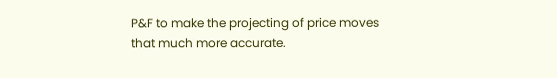P&F to make the projecting of price moves that much more accurate.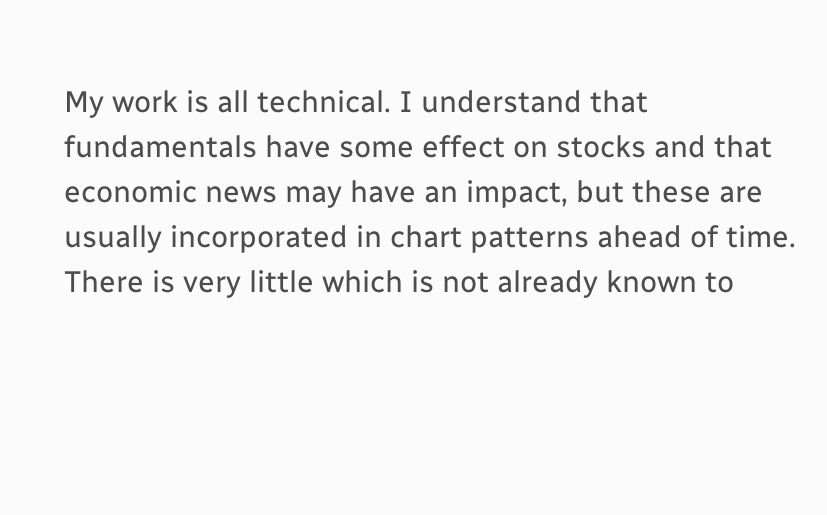My work is all technical. I understand that fundamentals have some effect on stocks and that economic news may have an impact, but these are usually incorporated in chart patterns ahead of time. There is very little which is not already known to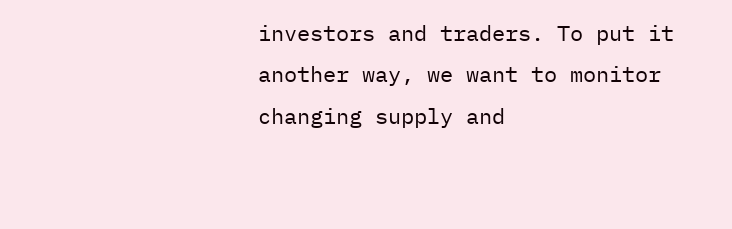investors and traders. To put it another way, we want to monitor changing supply and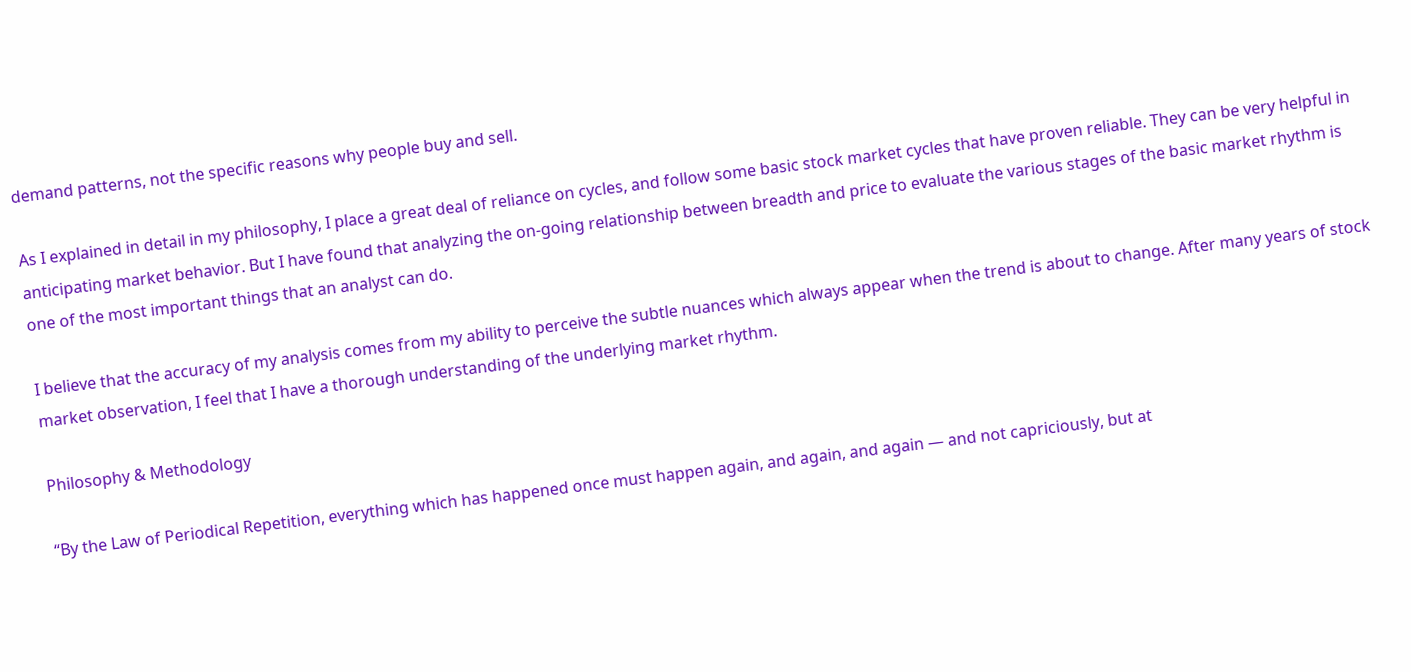demand patterns, not the specific reasons why people buy and sell.

As I explained in detail in my philosophy, I place a great deal of reliance on cycles, and follow some basic stock market cycles that have proven reliable. They can be very helpful in anticipating market behavior. But I have found that analyzing the on-going relationship between breadth and price to evaluate the various stages of the basic market rhythm is one of the most important things that an analyst can do.

I believe that the accuracy of my analysis comes from my ability to perceive the subtle nuances which always appear when the trend is about to change. After many years of stock market observation, I feel that I have a thorough understanding of the underlying market rhythm.

Philosophy & Methodology

“By the Law of Periodical Repetition, everything which has happened once must happen again, and again, and again — and not capriciously, but at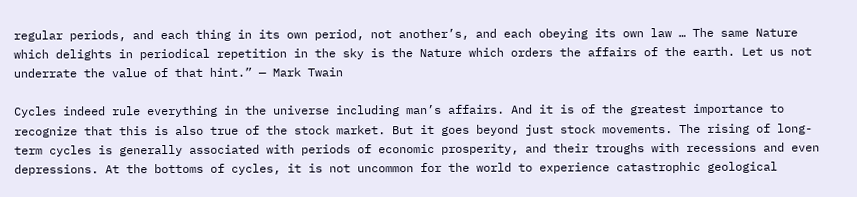regular periods, and each thing in its own period, not another’s, and each obeying its own law … The same Nature which delights in periodical repetition in the sky is the Nature which orders the affairs of the earth. Let us not underrate the value of that hint.” — Mark Twain

Cycles indeed rule everything in the universe including man’s affairs. And it is of the greatest importance to recognize that this is also true of the stock market. But it goes beyond just stock movements. The rising of long-term cycles is generally associated with periods of economic prosperity, and their troughs with recessions and even depressions. At the bottoms of cycles, it is not uncommon for the world to experience catastrophic geological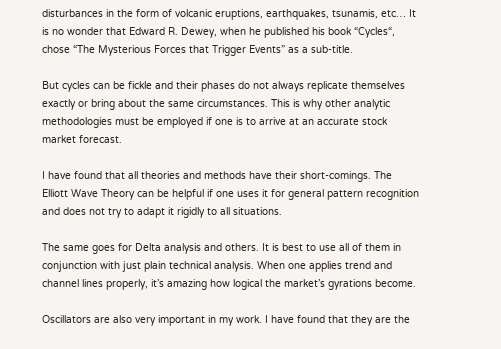disturbances in the form of volcanic eruptions, earthquakes, tsunamis, etc… It is no wonder that Edward R. Dewey, when he published his book “Cycles“, chose “The Mysterious Forces that Trigger Events” as a sub-title.

But cycles can be fickle and their phases do not always replicate themselves exactly or bring about the same circumstances. This is why other analytic methodologies must be employed if one is to arrive at an accurate stock market forecast.

I have found that all theories and methods have their short-comings. The Elliott Wave Theory can be helpful if one uses it for general pattern recognition and does not try to adapt it rigidly to all situations.

The same goes for Delta analysis and others. It is best to use all of them in conjunction with just plain technical analysis. When one applies trend and channel lines properly, it’s amazing how logical the market’s gyrations become.

Oscillators are also very important in my work. I have found that they are the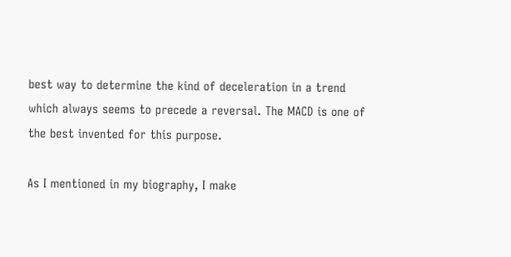best way to determine the kind of deceleration in a trend which always seems to precede a reversal. The MACD is one of the best invented for this purpose.

As I mentioned in my biography, I make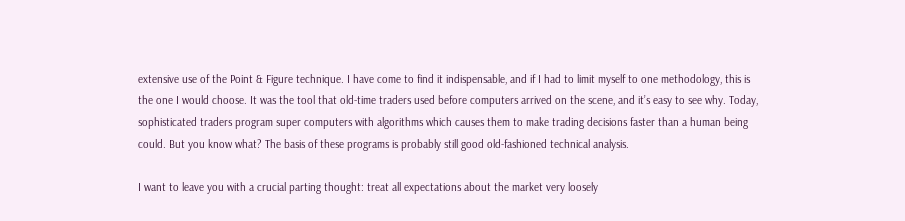extensive use of the Point & Figure technique. I have come to find it indispensable, and if I had to limit myself to one methodology, this is the one I would choose. It was the tool that old-time traders used before computers arrived on the scene, and it’s easy to see why. Today, sophisticated traders program super computers with algorithms which causes them to make trading decisions faster than a human being could. But you know what? The basis of these programs is probably still good old-fashioned technical analysis.

I want to leave you with a crucial parting thought: treat all expectations about the market very loosely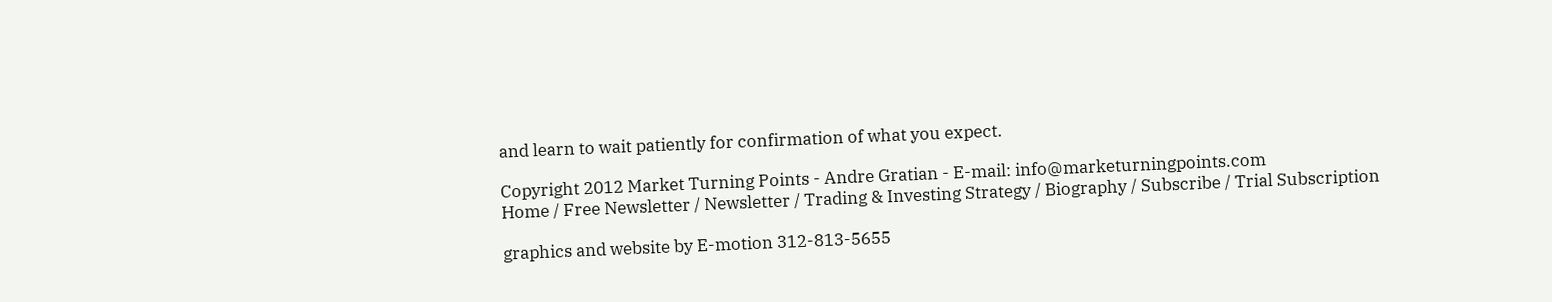and learn to wait patiently for confirmation of what you expect.

Copyright 2012 Market Turning Points - Andre Gratian - E-mail: info@marketurningpoints.com
Home / Free Newsletter / Newsletter / Trading & Investing Strategy / Biography / Subscribe / Trial Subscription

graphics and website by E-motion 312-813-5655